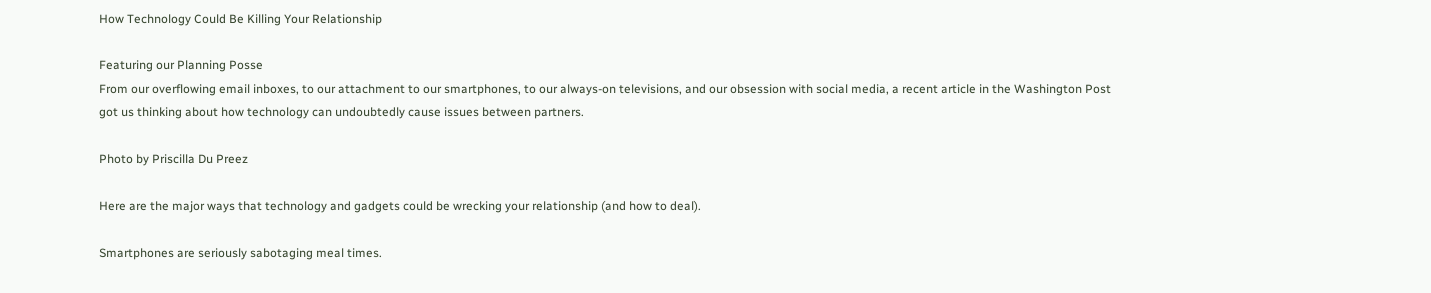How Technology Could Be Killing Your Relationship

Featuring our Planning Posse
From our overflowing email inboxes, to our attachment to our smartphones, to our always-on televisions, and our obsession with social media, a recent article in the Washington Post got us thinking about how technology can undoubtedly cause issues between partners.

Photo by Priscilla Du Preez

Here are the major ways that technology and gadgets could be wrecking your relationship (and how to deal).

Smartphones are seriously sabotaging meal times.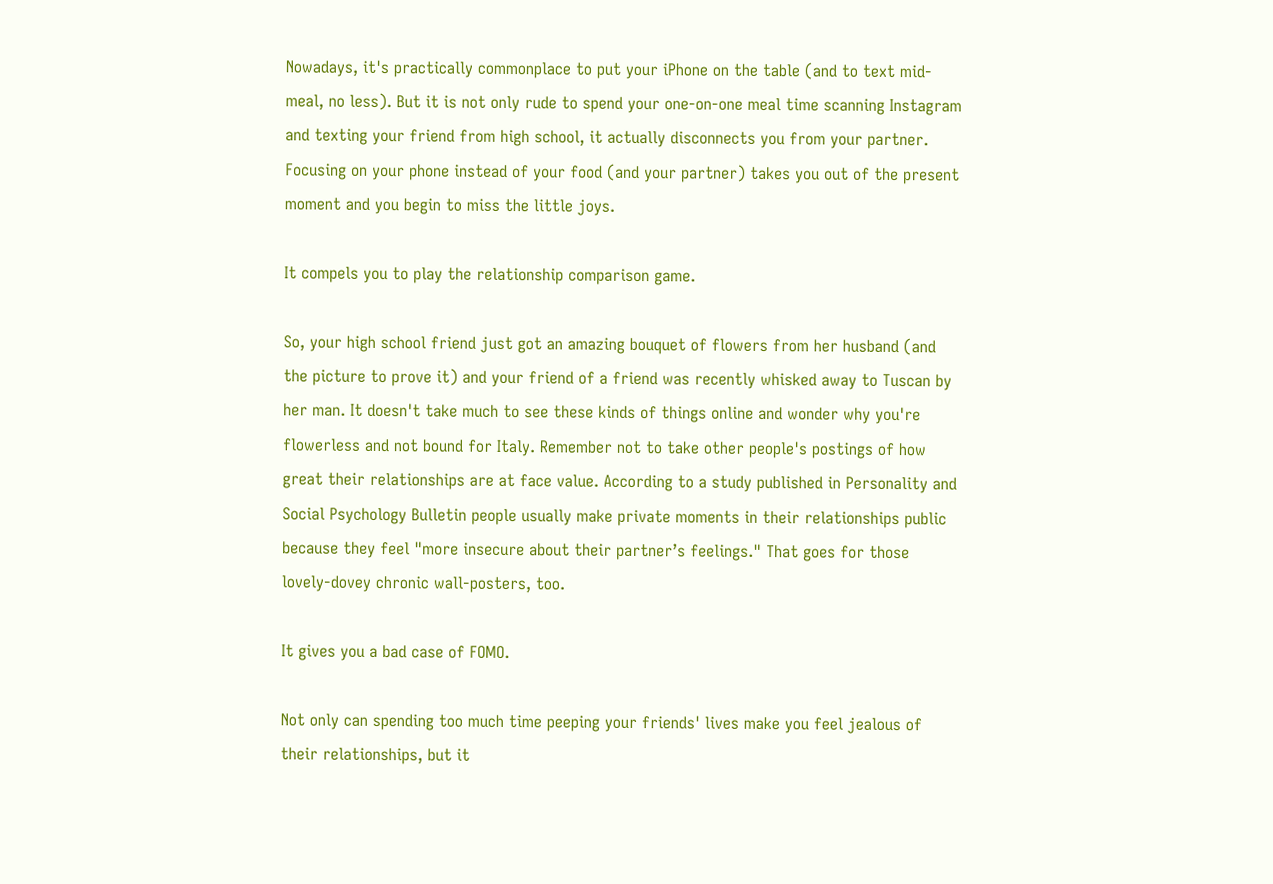Nowadays, it's practically commonplace to put your iPhone on the table (and to text mid-meal, no less). But it is not only rude to spend your one-on-one meal time scanning Instagram and texting your friend from high school, it actually disconnects you from your partner. Focusing on your phone instead of your food (and your partner) takes you out of the present moment and you begin to miss the little joys.

It compels you to play the relationship comparison game.

So, your high school friend just got an amazing bouquet of flowers from her husband (and the picture to prove it) and your friend of a friend was recently whisked away to Tuscan by her man. It doesn't take much to see these kinds of things online and wonder why you're flowerless and not bound for Italy. Remember not to take other people's postings of how great their relationships are at face value. According to a study published in Personality and Social Psychology Bulletin people usually make private moments in their relationships public because they feel "more insecure about their partner’s feelings." That goes for those lovely-dovey chronic wall-posters, too.

It gives you a bad case of FOMO.

Not only can spending too much time peeping your friends' lives make you feel jealous of their relationships, but it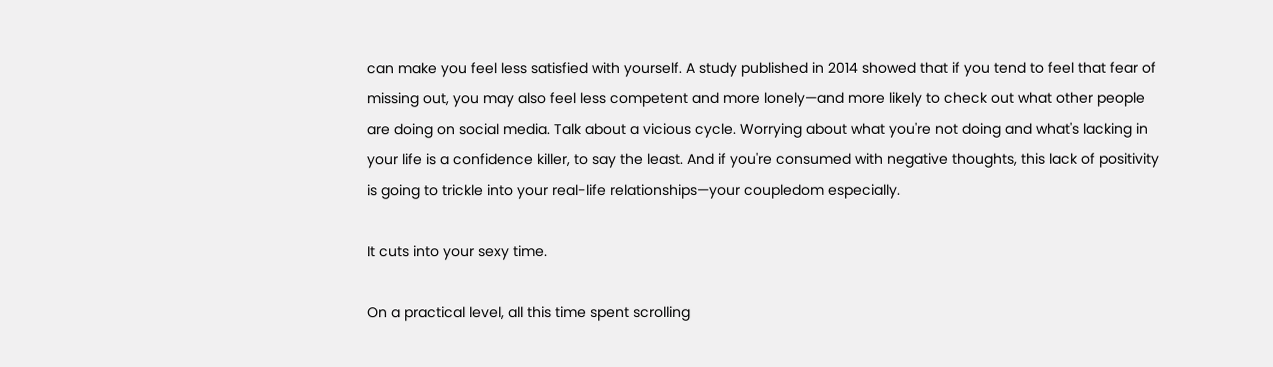can make you feel less satisfied with yourself. A study published in 2014 showed that if you tend to feel that fear of missing out, you may also feel less competent and more lonely—and more likely to check out what other people are doing on social media. Talk about a vicious cycle. Worrying about what you're not doing and what's lacking in your life is a confidence killer, to say the least. And if you're consumed with negative thoughts, this lack of positivity is going to trickle into your real-life relationships—your coupledom especially.

It cuts into your sexy time.

On a practical level, all this time spent scrolling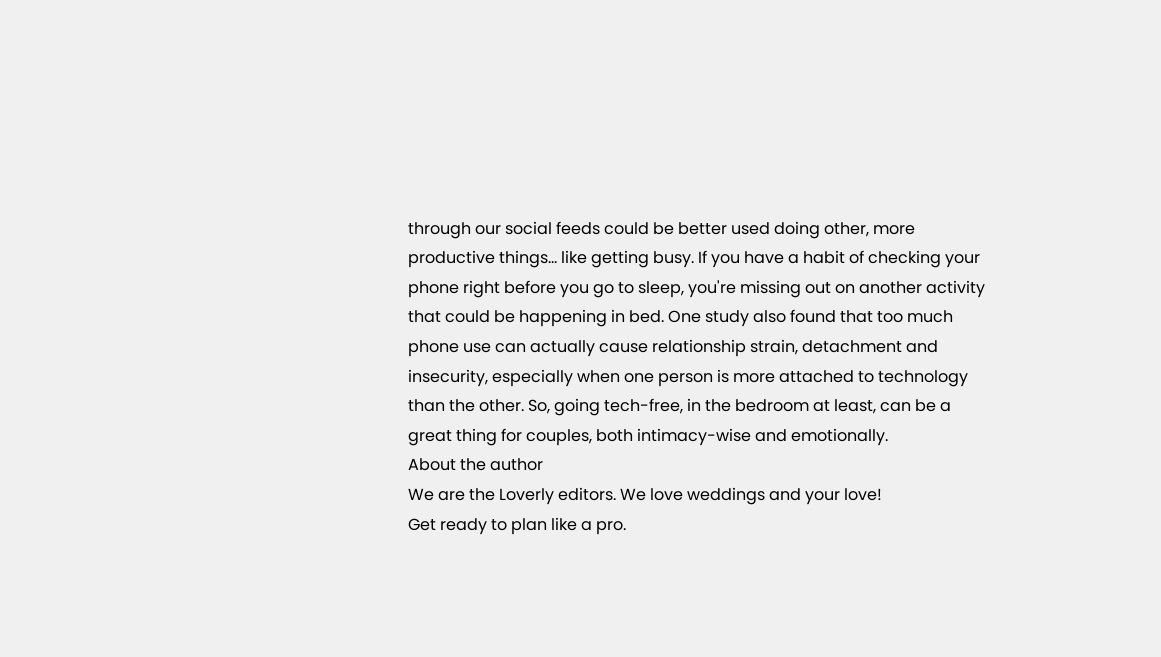through our social feeds could be better used doing other, more productive things… like getting busy. If you have a habit of checking your phone right before you go to sleep, you're missing out on another activity that could be happening in bed. One study also found that too much phone use can actually cause relationship strain, detachment and insecurity, especially when one person is more attached to technology than the other. So, going tech-free, in the bedroom at least, can be a great thing for couples, both intimacy-wise and emotionally.
About the author
We are the Loverly editors. We love weddings and your love!
Get ready to plan like a pro.